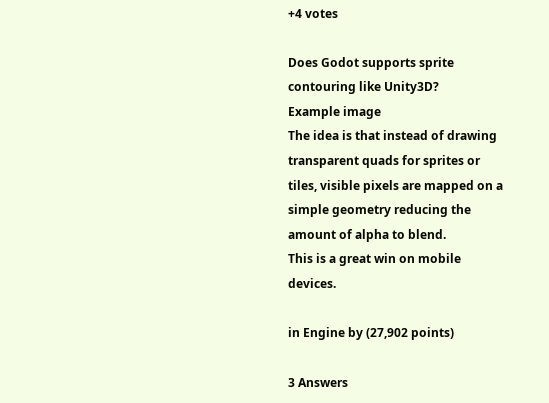+4 votes

Does Godot supports sprite contouring like Unity3D?
Example image
The idea is that instead of drawing transparent quads for sprites or tiles, visible pixels are mapped on a simple geometry reducing the amount of alpha to blend.
This is a great win on mobile devices.

in Engine by (27,902 points)

3 Answers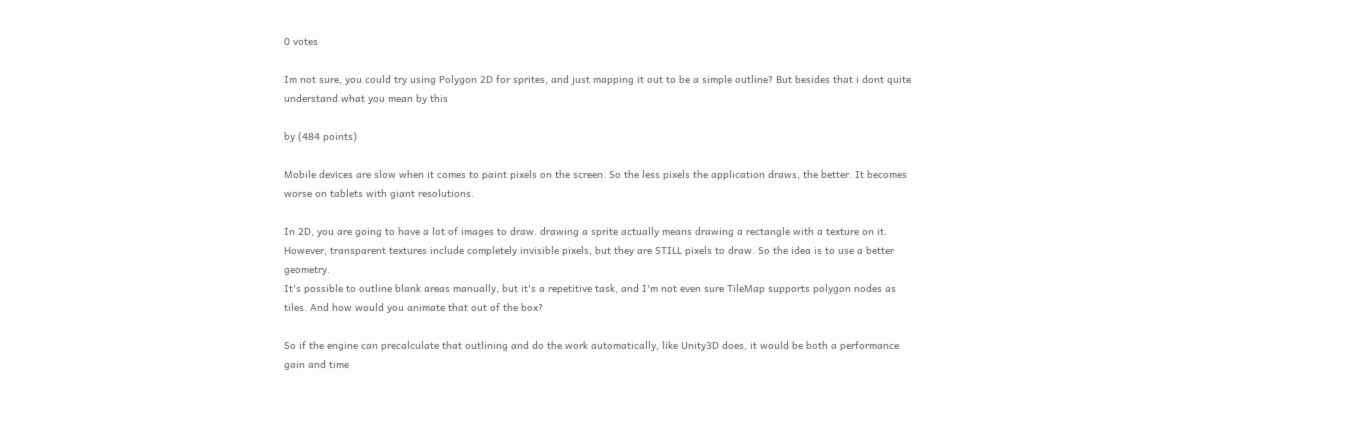0 votes

Im not sure, you could try using Polygon 2D for sprites, and just mapping it out to be a simple outline? But besides that i dont quite understand what you mean by this

by (484 points)

Mobile devices are slow when it comes to paint pixels on the screen. So the less pixels the application draws, the better. It becomes worse on tablets with giant resolutions.

In 2D, you are going to have a lot of images to draw. drawing a sprite actually means drawing a rectangle with a texture on it.
However, transparent textures include completely invisible pixels, but they are STILL pixels to draw. So the idea is to use a better geometry.
It's possible to outline blank areas manually, but it's a repetitive task, and I'm not even sure TileMap supports polygon nodes as tiles. And how would you animate that out of the box?

So if the engine can precalculate that outlining and do the work automatically, like Unity3D does, it would be both a performance gain and time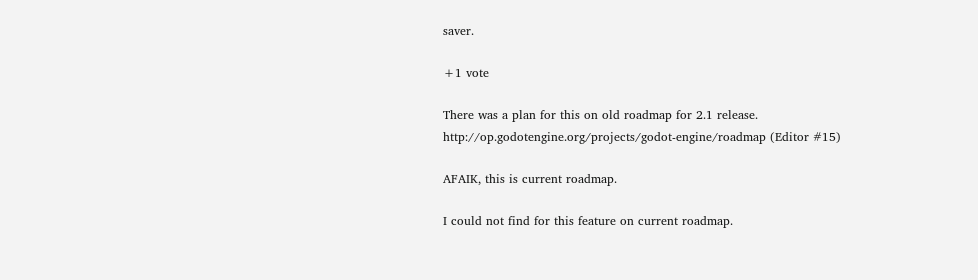saver.

+1 vote

There was a plan for this on old roadmap for 2.1 release.
http://op.godotengine.org/projects/godot-engine/roadmap (Editor #15)

AFAIK, this is current roadmap.

I could not find for this feature on current roadmap.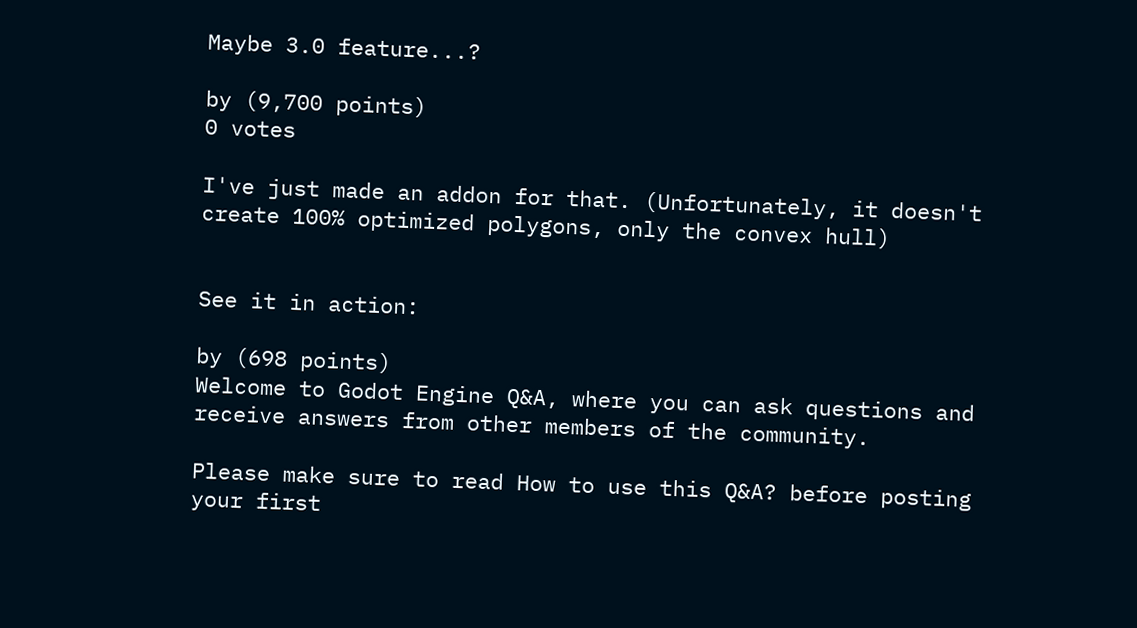Maybe 3.0 feature...?

by (9,700 points)
0 votes

I've just made an addon for that. (Unfortunately, it doesn't create 100% optimized polygons, only the convex hull)


See it in action:

by (698 points)
Welcome to Godot Engine Q&A, where you can ask questions and receive answers from other members of the community.

Please make sure to read How to use this Q&A? before posting your first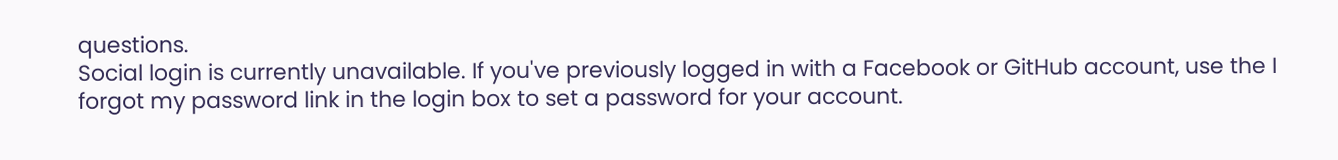questions.
Social login is currently unavailable. If you've previously logged in with a Facebook or GitHub account, use the I forgot my password link in the login box to set a password for your account.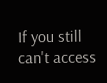If you still can't access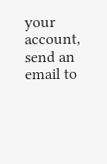your account, send an email to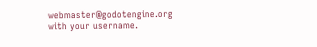webmaster@godotengine.org with your username.